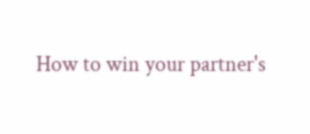How to win your partner's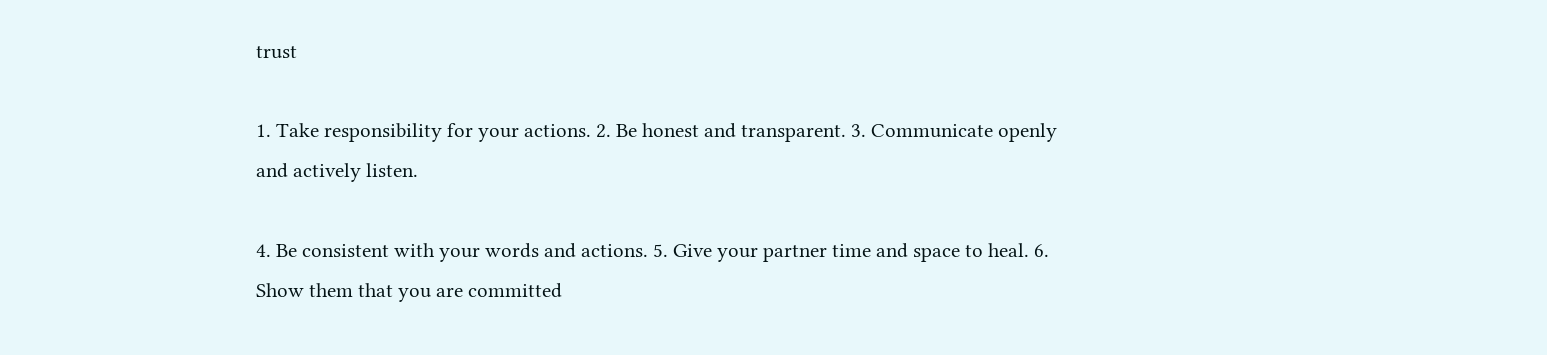trust

1. Take responsibility for your actions. 2. Be honest and transparent. 3. Communicate openly and actively listen.

4. Be consistent with your words and actions. 5. Give your partner time and space to heal. 6. Show them that you are committed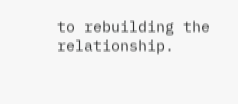to rebuilding the relationship.